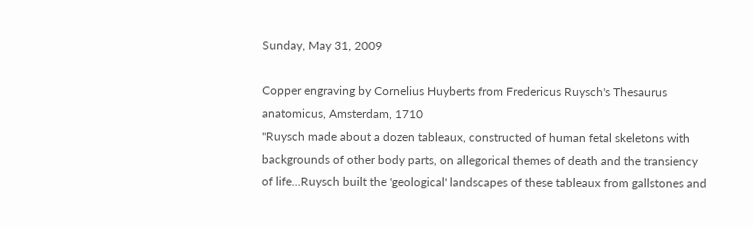Sunday, May 31, 2009

Copper engraving by Cornelius Huyberts from Fredericus Ruysch's Thesaurus anatomicus, Amsterdam, 1710
"Ruysch made about a dozen tableaux, constructed of human fetal skeletons with backgrounds of other body parts, on allegorical themes of death and the transiency of life...Ruysch built the 'geological' landscapes of these tableaux from gallstones and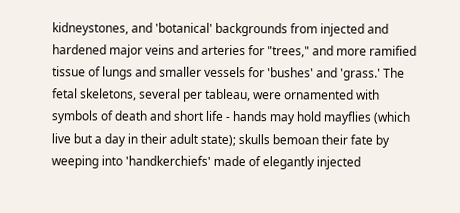kidneystones, and 'botanical' backgrounds from injected and hardened major veins and arteries for "trees," and more ramified tissue of lungs and smaller vessels for 'bushes' and 'grass.' The fetal skeletons, several per tableau, were ornamented with symbols of death and short life - hands may hold mayflies (which live but a day in their adult state); skulls bemoan their fate by weeping into 'handkerchiefs' made of elegantly injected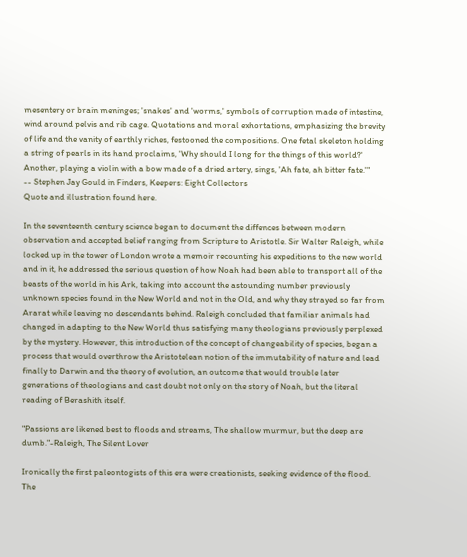mesentery or brain meninges; 'snakes' and 'worms,' symbols of corruption made of intestine, wind around pelvis and rib cage. Quotations and moral exhortations, emphasizing the brevity of life and the vanity of earthly riches, festooned the compositions. One fetal skeleton holding a string of pearls in its hand proclaims, 'Why should I long for the things of this world?' Another, playing a violin with a bow made of a dried artery, sings, 'Ah fate, ah bitter fate.'"
-- Stephen Jay Gould in Finders, Keepers: Eight Collectors
Quote and illustration found here.

In the seventeenth century science began to document the diffences between modern observation and accepted belief ranging from Scripture to Aristotle. Sir Walter Raleigh, while locked up in the tower of London wrote a memoir recounting his expeditions to the new world and in it, he addressed the serious question of how Noah had been able to transport all of the beasts of the world in his Ark, taking into account the astounding number previously unknown species found in the New World and not in the Old, and why they strayed so far from Ararat while leaving no descendants behind. Raleigh concluded that familiar animals had changed in adapting to the New World thus satisfying many theologians previously perplexed by the mystery. However, this introduction of the concept of changeability of species, began a process that would overthrow the Aristotelean notion of the immutability of nature and lead finally to Darwin and the theory of evolution, an outcome that would trouble later generations of theologians and cast doubt not only on the story of Noah, but the literal reading of Berashith itself.

"Passions are likened best to floods and streams, The shallow murmur, but the deep are dumb."-Raleigh, The Silent Lover

Ironically the first paleontogists of this era were creationists, seeking evidence of the flood.
The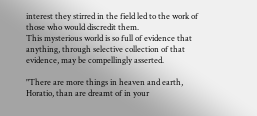interest they stirred in the field led to the work of those who would discredit them.
This mysterious world is so full of evidence that anything, through selective collection of that evidence, may be compellingly asserted.

"There are more things in heaven and earth, Horatio, than are dreamt of in your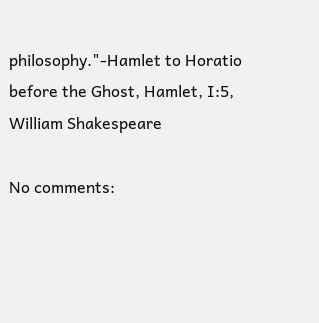philosophy."-Hamlet to Horatio before the Ghost, Hamlet, I:5, William Shakespeare

No comments: